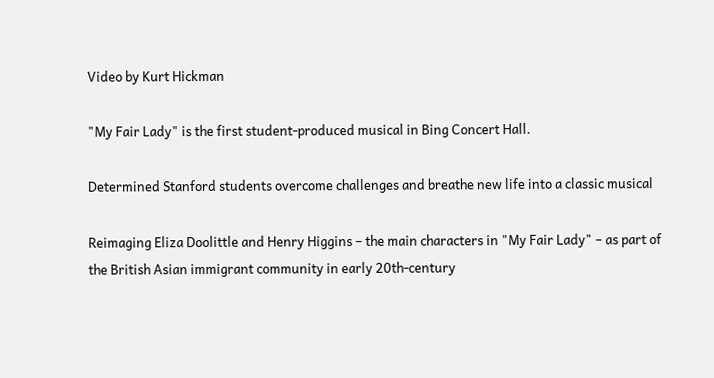Video by Kurt Hickman

"My Fair Lady" is the first student-produced musical in Bing Concert Hall.

Determined Stanford students overcome challenges and breathe new life into a classic musical

Reimaging Eliza Doolittle and Henry Higgins – the main characters in "My Fair Lady" – as part of the British Asian immigrant community in early 20th-century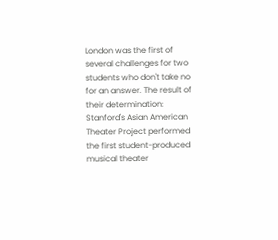London was the first of several challenges for two students who don't take no for an answer. The result of their determination: Stanford's Asian American Theater Project performed the first student-produced musical theater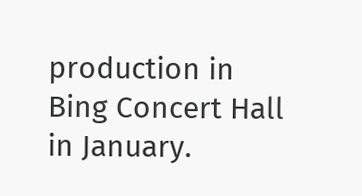production in Bing Concert Hall in January.